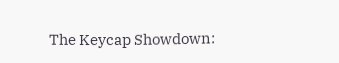The Keycap Showdown: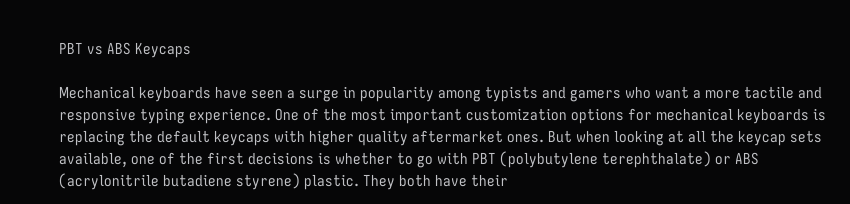PBT vs ABS Keycaps

Mechanical keyboards have seen a surge in popularity among typists and gamers who want a more tactile and responsive typing experience. One of the most important customization options for mechanical keyboards is replacing the default keycaps with higher quality aftermarket ones. But when looking at all the keycap sets available, one of the first decisions is whether to go with PBT (polybutylene terephthalate) or ABS (acrylonitrile butadiene styrene) plastic. They both have their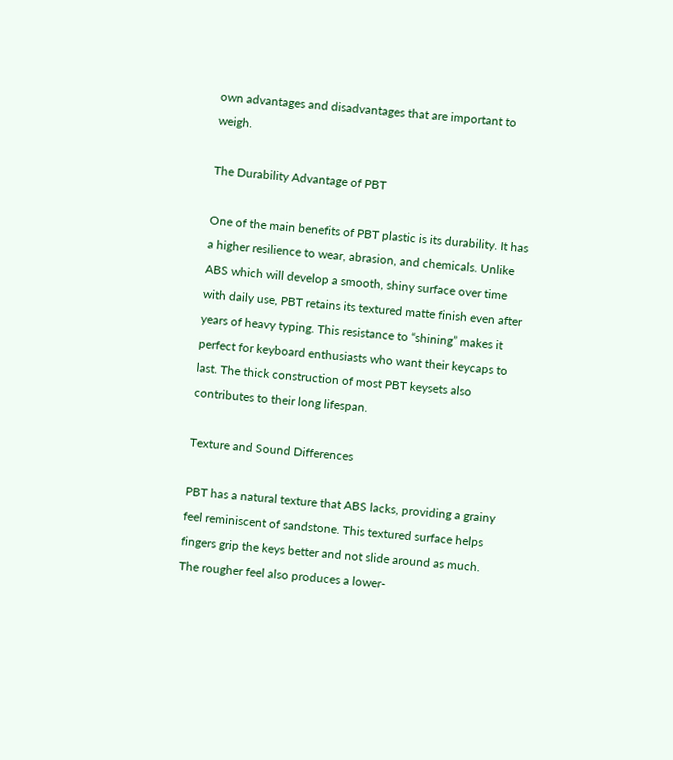own advantages and disadvantages that are important to weigh.

The Durability Advantage of PBT

One of the main benefits of PBT plastic is its durability. It has a higher resilience to wear, abrasion, and chemicals. Unlike ABS which will develop a smooth, shiny surface over time with daily use, PBT retains its textured matte finish even after years of heavy typing. This resistance to “shining” makes it perfect for keyboard enthusiasts who want their keycaps to last. The thick construction of most PBT keysets also contributes to their long lifespan.

Texture and Sound Differences

PBT has a natural texture that ABS lacks, providing a grainy feel reminiscent of sandstone. This textured surface helps fingers grip the keys better and not slide around as much. The rougher feel also produces a lower-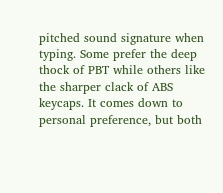pitched sound signature when typing. Some prefer the deep thock of PBT while others like the sharper clack of ABS keycaps. It comes down to personal preference, but both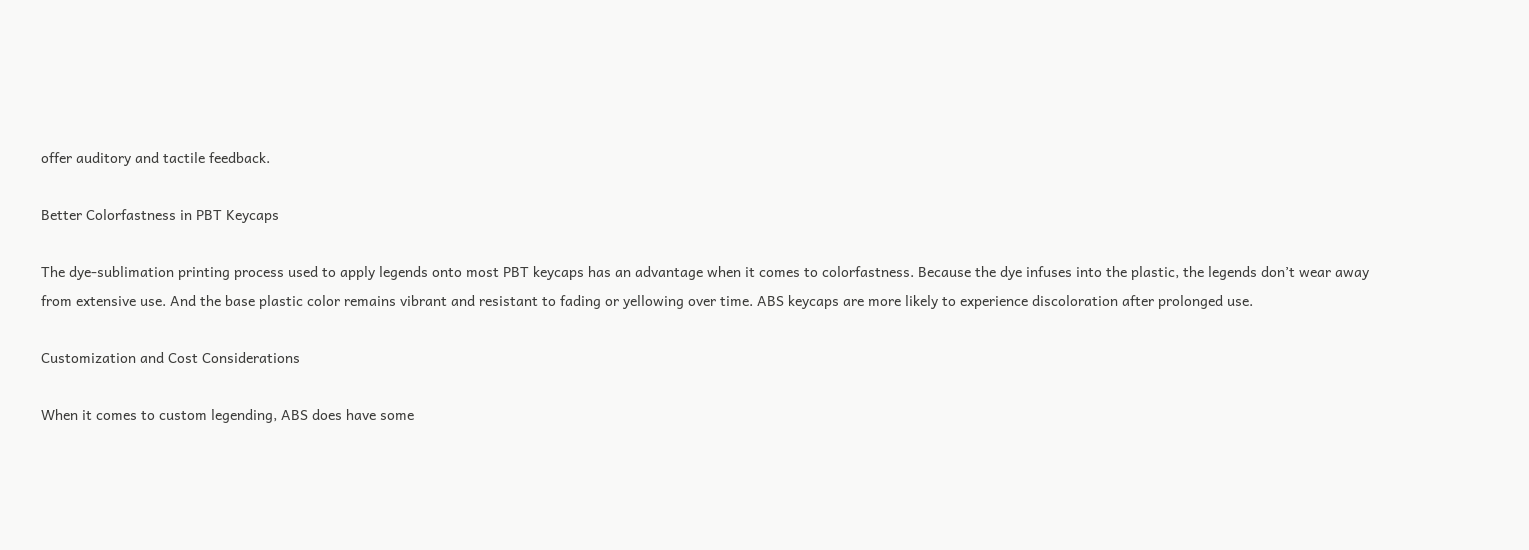offer auditory and tactile feedback.

Better Colorfastness in PBT Keycaps

The dye-sublimation printing process used to apply legends onto most PBT keycaps has an advantage when it comes to colorfastness. Because the dye infuses into the plastic, the legends don’t wear away from extensive use. And the base plastic color remains vibrant and resistant to fading or yellowing over time. ABS keycaps are more likely to experience discoloration after prolonged use.

Customization and Cost Considerations

When it comes to custom legending, ABS does have some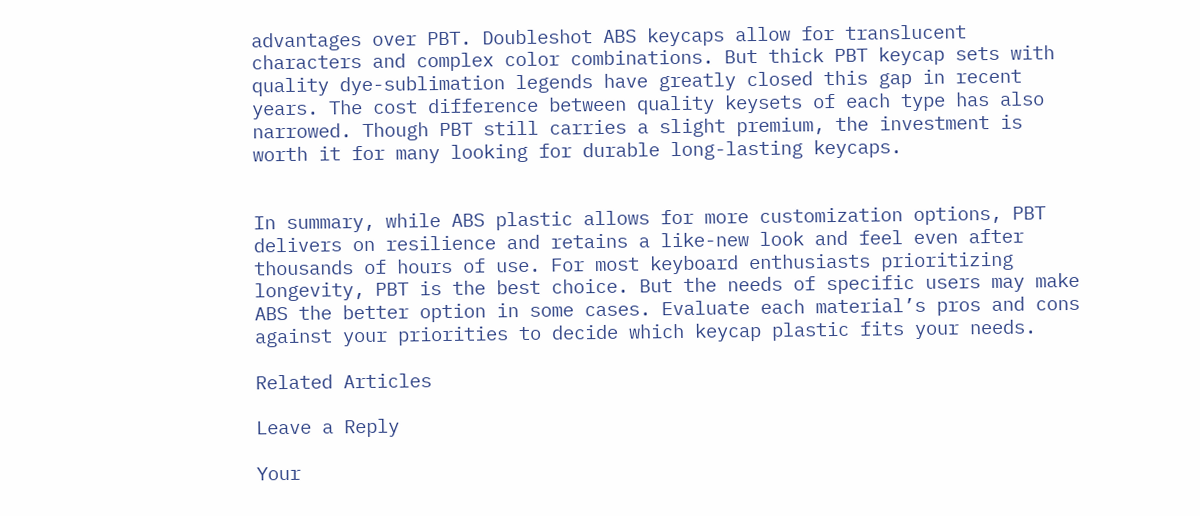advantages over PBT. Doubleshot ABS keycaps allow for translucent characters and complex color combinations. But thick PBT keycap sets with quality dye-sublimation legends have greatly closed this gap in recent years. The cost difference between quality keysets of each type has also narrowed. Though PBT still carries a slight premium, the investment is worth it for many looking for durable long-lasting keycaps.


In summary, while ABS plastic allows for more customization options, PBT delivers on resilience and retains a like-new look and feel even after thousands of hours of use. For most keyboard enthusiasts prioritizing longevity, PBT is the best choice. But the needs of specific users may make ABS the better option in some cases. Evaluate each material’s pros and cons against your priorities to decide which keycap plastic fits your needs.

Related Articles

Leave a Reply

Your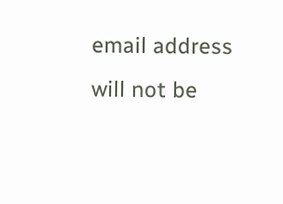email address will not be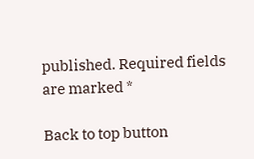published. Required fields are marked *

Back to top button